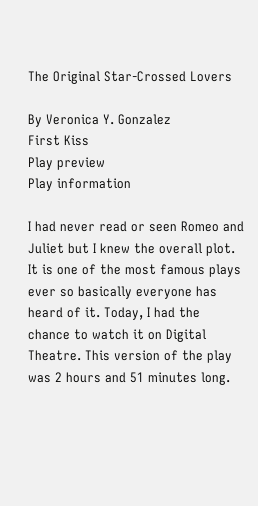The Original Star-Crossed Lovers

By Veronica Y. Gonzalez
First Kiss
Play preview
Play information

I had never read or seen Romeo and Juliet but I knew the overall plot. It is one of the most famous plays ever so basically everyone has heard of it. Today, I had the chance to watch it on Digital Theatre. This version of the play was 2 hours and 51 minutes long.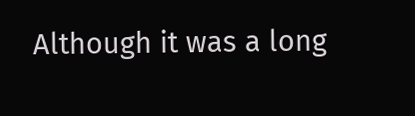Although it was a long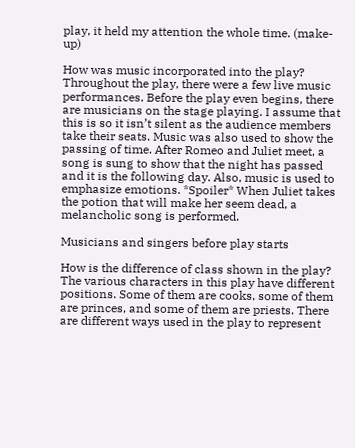play, it held my attention the whole time. (make-up)

How was music incorporated into the play? Throughout the play, there were a few live music performances. Before the play even begins, there are musicians on the stage playing. I assume that this is so it isn’t silent as the audience members take their seats. Music was also used to show the passing of time. After Romeo and Juliet meet, a song is sung to show that the night has passed and it is the following day. Also, music is used to emphasize emotions. *Spoiler* When Juliet takes the potion that will make her seem dead, a melancholic song is performed.

Musicians and singers before play starts

How is the difference of class shown in the play? The various characters in this play have different positions. Some of them are cooks, some of them are princes, and some of them are priests. There are different ways used in the play to represent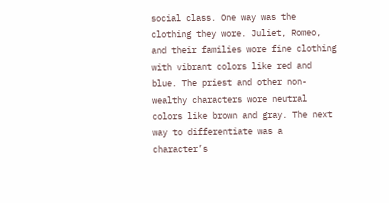social class. One way was the clothing they wore. Juliet, Romeo, and their families wore fine clothing with vibrant colors like red and blue. The priest and other non-wealthy characters wore neutral colors like brown and gray. The next way to differentiate was a character’s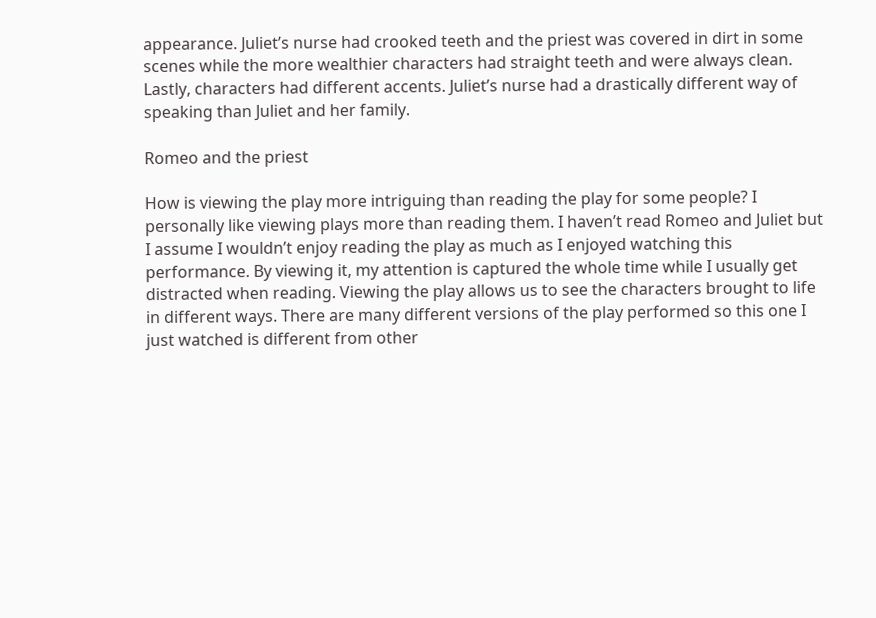appearance. Juliet’s nurse had crooked teeth and the priest was covered in dirt in some scenes while the more wealthier characters had straight teeth and were always clean. Lastly, characters had different accents. Juliet’s nurse had a drastically different way of speaking than Juliet and her family.

Romeo and the priest

How is viewing the play more intriguing than reading the play for some people? I personally like viewing plays more than reading them. I haven’t read Romeo and Juliet but I assume I wouldn’t enjoy reading the play as much as I enjoyed watching this performance. By viewing it, my attention is captured the whole time while I usually get distracted when reading. Viewing the play allows us to see the characters brought to life in different ways. There are many different versions of the play performed so this one I just watched is different from other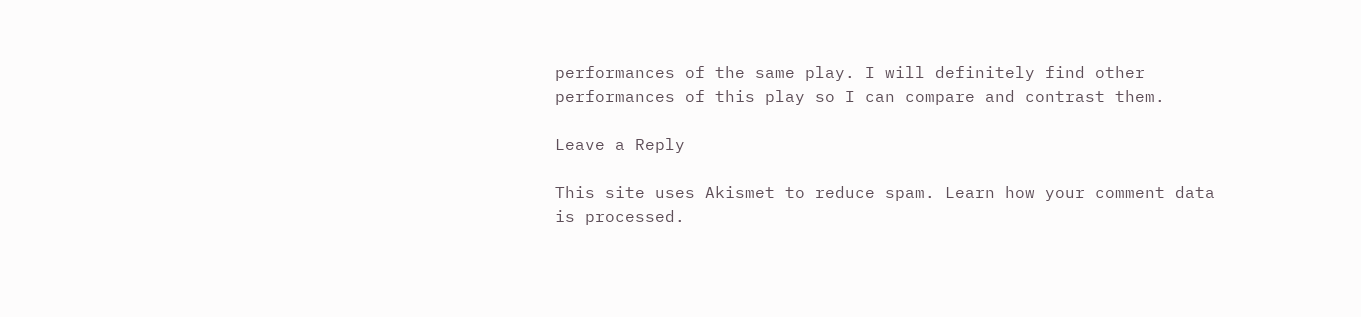performances of the same play. I will definitely find other performances of this play so I can compare and contrast them.

Leave a Reply

This site uses Akismet to reduce spam. Learn how your comment data is processed.